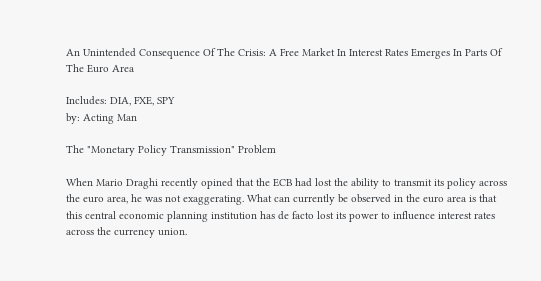An Unintended Consequence Of The Crisis: A Free Market In Interest Rates Emerges In Parts Of The Euro Area

Includes: DIA, FXE, SPY
by: Acting Man

The "Monetary Policy Transmission" Problem

When Mario Draghi recently opined that the ECB had lost the ability to transmit its policy across the euro area, he was not exaggerating. What can currently be observed in the euro area is that this central economic planning institution has de facto lost its power to influence interest rates across the currency union.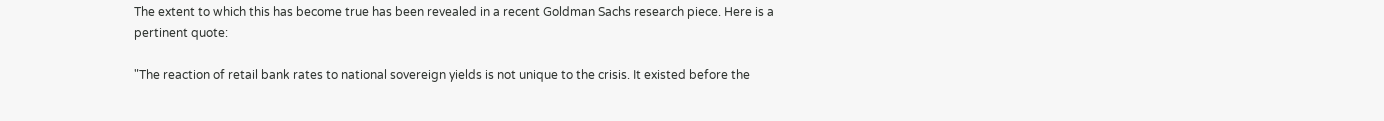The extent to which this has become true has been revealed in a recent Goldman Sachs research piece. Here is a pertinent quote:

"The reaction of retail bank rates to national sovereign yields is not unique to the crisis. It existed before the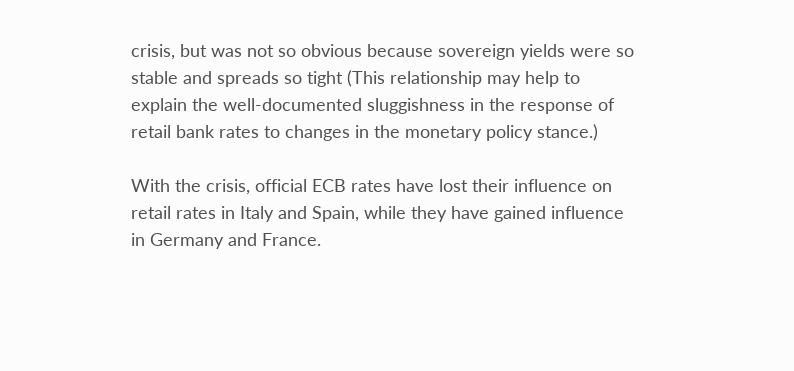crisis, but was not so obvious because sovereign yields were so stable and spreads so tight (This relationship may help to explain the well-documented sluggishness in the response of retail bank rates to changes in the monetary policy stance.)

With the crisis, official ECB rates have lost their influence on retail rates in Italy and Spain, while they have gained influence in Germany and France.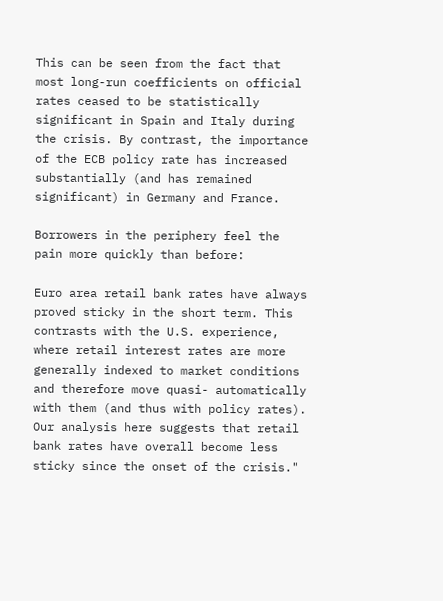This can be seen from the fact that most long-run coefficients on official rates ceased to be statistically significant in Spain and Italy during the crisis. By contrast, the importance of the ECB policy rate has increased substantially (and has remained significant) in Germany and France.

Borrowers in the periphery feel the pain more quickly than before:

Euro area retail bank rates have always proved sticky in the short term. This contrasts with the U.S. experience, where retail interest rates are more generally indexed to market conditions and therefore move quasi- automatically with them (and thus with policy rates). Our analysis here suggests that retail bank rates have overall become less sticky since the onset of the crisis."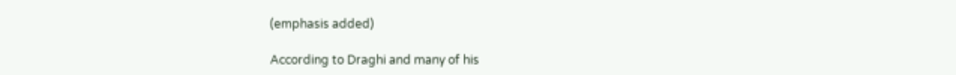(emphasis added)

According to Draghi and many of his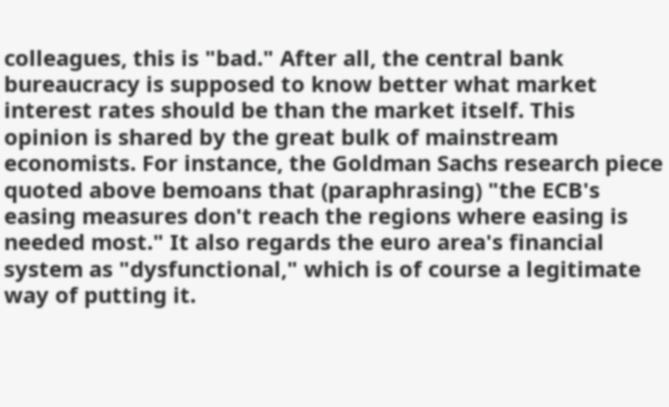colleagues, this is "bad." After all, the central bank bureaucracy is supposed to know better what market interest rates should be than the market itself. This opinion is shared by the great bulk of mainstream economists. For instance, the Goldman Sachs research piece quoted above bemoans that (paraphrasing) "the ECB's easing measures don't reach the regions where easing is needed most." It also regards the euro area's financial system as "dysfunctional," which is of course a legitimate way of putting it.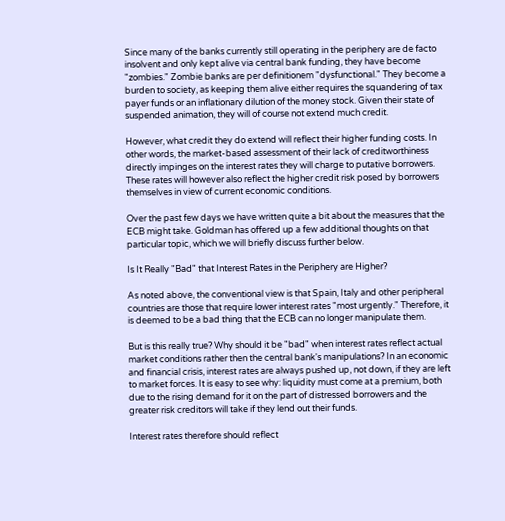Since many of the banks currently still operating in the periphery are de facto insolvent and only kept alive via central bank funding, they have become "zombies." Zombie banks are per definitionem "dysfunctional." They become a burden to society, as keeping them alive either requires the squandering of tax payer funds or an inflationary dilution of the money stock. Given their state of suspended animation, they will of course not extend much credit.

However, what credit they do extend will reflect their higher funding costs. In other words, the market-based assessment of their lack of creditworthiness directly impinges on the interest rates they will charge to putative borrowers. These rates will however also reflect the higher credit risk posed by borrowers themselves in view of current economic conditions.

Over the past few days we have written quite a bit about the measures that the ECB might take. Goldman has offered up a few additional thoughts on that particular topic, which we will briefly discuss further below.

Is It Really "Bad" that Interest Rates in the Periphery are Higher?

As noted above, the conventional view is that Spain, Italy and other peripheral countries are those that require lower interest rates "most urgently." Therefore, it is deemed to be a bad thing that the ECB can no longer manipulate them.

But is this really true? Why should it be "bad" when interest rates reflect actual market conditions rather then the central bank's manipulations? In an economic and financial crisis, interest rates are always pushed up, not down, if they are left to market forces. It is easy to see why: liquidity must come at a premium, both due to the rising demand for it on the part of distressed borrowers and the greater risk creditors will take if they lend out their funds.

Interest rates therefore should reflect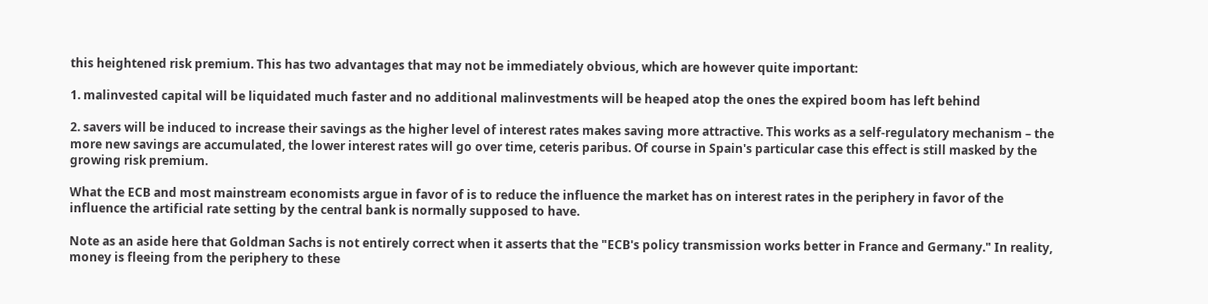this heightened risk premium. This has two advantages that may not be immediately obvious, which are however quite important:

1. malinvested capital will be liquidated much faster and no additional malinvestments will be heaped atop the ones the expired boom has left behind

2. savers will be induced to increase their savings as the higher level of interest rates makes saving more attractive. This works as a self-regulatory mechanism – the more new savings are accumulated, the lower interest rates will go over time, ceteris paribus. Of course in Spain's particular case this effect is still masked by the growing risk premium.

What the ECB and most mainstream economists argue in favor of is to reduce the influence the market has on interest rates in the periphery in favor of the influence the artificial rate setting by the central bank is normally supposed to have.

Note as an aside here that Goldman Sachs is not entirely correct when it asserts that the "ECB's policy transmission works better in France and Germany." In reality, money is fleeing from the periphery to these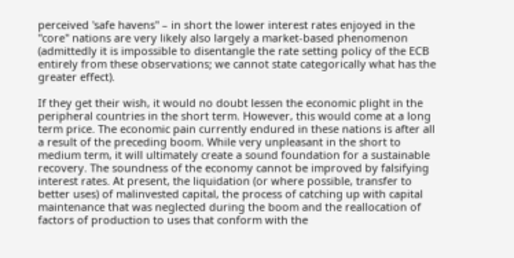perceived 'safe havens" – in short the lower interest rates enjoyed in the "core" nations are very likely also largely a market-based phenomenon (admittedly it is impossible to disentangle the rate setting policy of the ECB entirely from these observations; we cannot state categorically what has the greater effect).

If they get their wish, it would no doubt lessen the economic plight in the peripheral countries in the short term. However, this would come at a long term price. The economic pain currently endured in these nations is after all a result of the preceding boom. While very unpleasant in the short to medium term, it will ultimately create a sound foundation for a sustainable recovery. The soundness of the economy cannot be improved by falsifying interest rates. At present, the liquidation (or where possible, transfer to better uses) of malinvested capital, the process of catching up with capital maintenance that was neglected during the boom and the reallocation of factors of production to uses that conform with the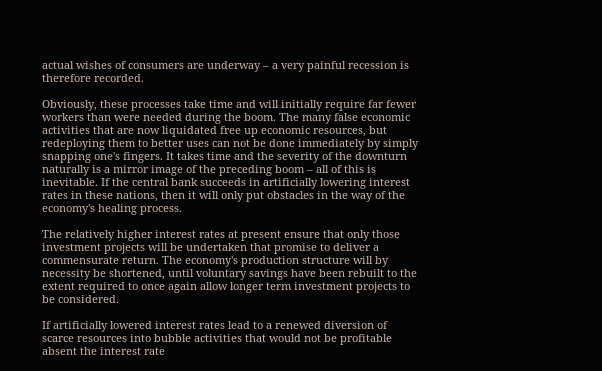actual wishes of consumers are underway – a very painful recession is therefore recorded.

Obviously, these processes take time and will initially require far fewer workers than were needed during the boom. The many false economic activities that are now liquidated free up economic resources, but redeploying them to better uses can not be done immediately by simply snapping one's fingers. It takes time and the severity of the downturn naturally is a mirror image of the preceding boom – all of this is inevitable. If the central bank succeeds in artificially lowering interest rates in these nations, then it will only put obstacles in the way of the economy's healing process.

The relatively higher interest rates at present ensure that only those investment projects will be undertaken that promise to deliver a commensurate return. The economy's production structure will by necessity be shortened, until voluntary savings have been rebuilt to the extent required to once again allow longer term investment projects to be considered.

If artificially lowered interest rates lead to a renewed diversion of scarce resources into bubble activities that would not be profitable absent the interest rate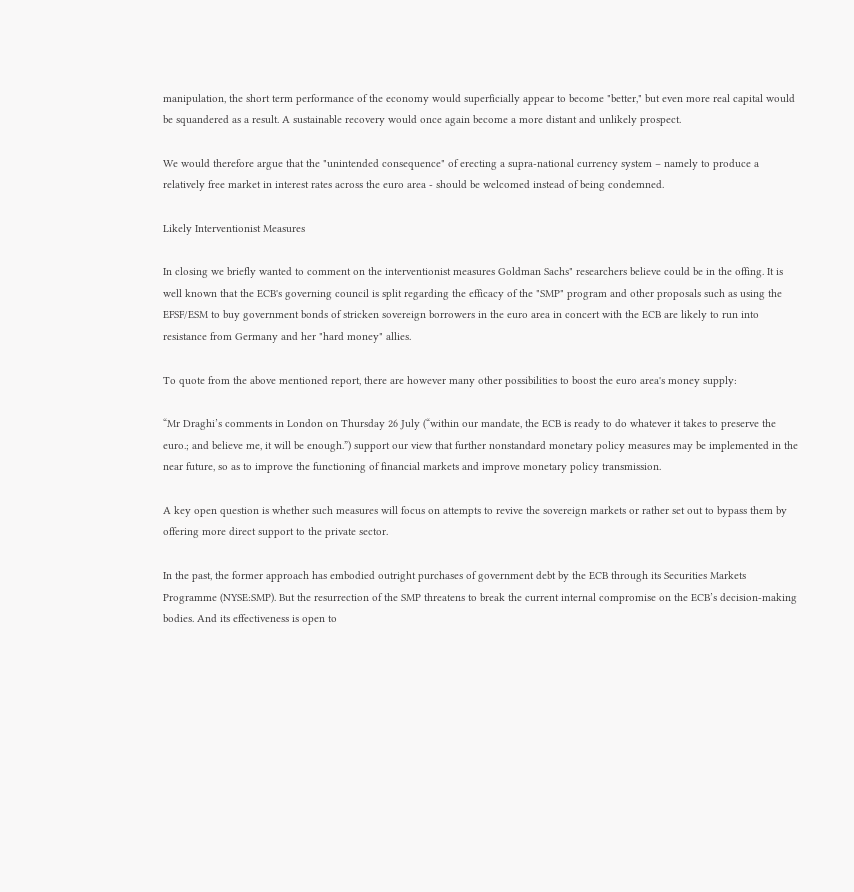manipulation, the short term performance of the economy would superficially appear to become "better," but even more real capital would be squandered as a result. A sustainable recovery would once again become a more distant and unlikely prospect.

We would therefore argue that the "unintended consequence" of erecting a supra-national currency system – namely to produce a relatively free market in interest rates across the euro area - should be welcomed instead of being condemned.

Likely Interventionist Measures

In closing we briefly wanted to comment on the interventionist measures Goldman Sachs" researchers believe could be in the offing. It is well known that the ECB's governing council is split regarding the efficacy of the "SMP" program and other proposals such as using the EFSF/ESM to buy government bonds of stricken sovereign borrowers in the euro area in concert with the ECB are likely to run into resistance from Germany and her "hard money" allies.

To quote from the above mentioned report, there are however many other possibilities to boost the euro area's money supply:

“Mr Draghi’s comments in London on Thursday 26 July (“within our mandate, the ECB is ready to do whatever it takes to preserve the euro.; and believe me, it will be enough.”) support our view that further nonstandard monetary policy measures may be implemented in the near future, so as to improve the functioning of financial markets and improve monetary policy transmission.

A key open question is whether such measures will focus on attempts to revive the sovereign markets or rather set out to bypass them by offering more direct support to the private sector.

In the past, the former approach has embodied outright purchases of government debt by the ECB through its Securities Markets Programme (NYSE:SMP). But the resurrection of the SMP threatens to break the current internal compromise on the ECB’s decision-making bodies. And its effectiveness is open to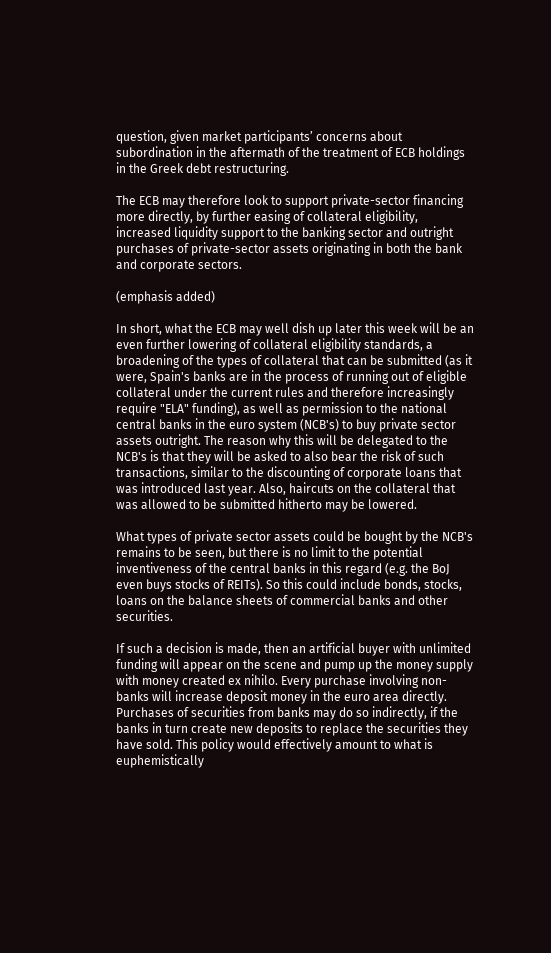question, given market participants’ concerns about subordination in the aftermath of the treatment of ECB holdings in the Greek debt restructuring.

The ECB may therefore look to support private-sector financing more directly, by further easing of collateral eligibility, increased liquidity support to the banking sector and outright purchases of private-sector assets originating in both the bank and corporate sectors.

(emphasis added)

In short, what the ECB may well dish up later this week will be an even further lowering of collateral eligibility standards, a broadening of the types of collateral that can be submitted (as it were, Spain's banks are in the process of running out of eligible collateral under the current rules and therefore increasingly require "ELA" funding), as well as permission to the national central banks in the euro system (NCB's) to buy private sector assets outright. The reason why this will be delegated to the NCB's is that they will be asked to also bear the risk of such transactions, similar to the discounting of corporate loans that was introduced last year. Also, haircuts on the collateral that was allowed to be submitted hitherto may be lowered.

What types of private sector assets could be bought by the NCB's remains to be seen, but there is no limit to the potential inventiveness of the central banks in this regard (e.g. the BoJ even buys stocks of REITs). So this could include bonds, stocks, loans on the balance sheets of commercial banks and other securities.

If such a decision is made, then an artificial buyer with unlimited funding will appear on the scene and pump up the money supply with money created ex nihilo. Every purchase involving non-banks will increase deposit money in the euro area directly. Purchases of securities from banks may do so indirectly, if the banks in turn create new deposits to replace the securities they have sold. This policy would effectively amount to what is euphemistically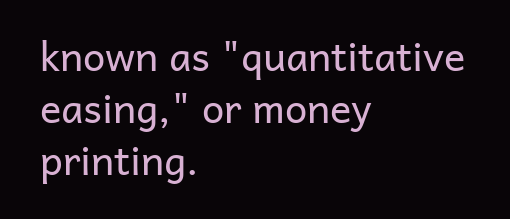known as "quantitative easing," or money printing.